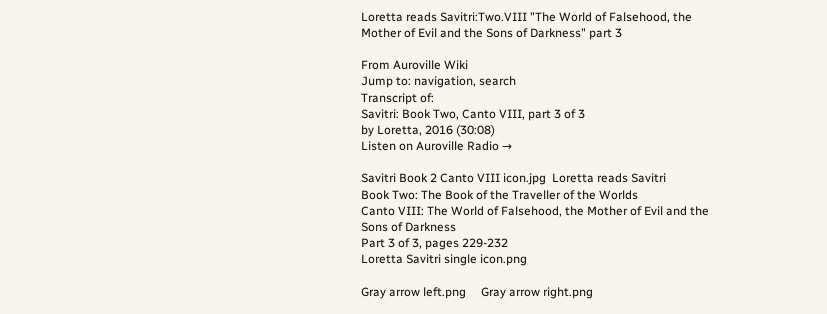Loretta reads Savitri:Two.VIII "The World of Falsehood, the Mother of Evil and the Sons of Darkness" part 3

From Auroville Wiki
Jump to: navigation, search
Transcript of:
Savitri: Book Two, Canto VIII, part 3 of 3
by Loretta, 2016 (30:08)
Listen on Auroville Radio →

Savitri Book 2 Canto VIII icon.jpg  Loretta reads Savitri
Book Two: The Book of the Traveller of the Worlds
Canto VIII: The World of Falsehood, the Mother of Evil and the Sons of Darkness
Part 3 of 3, pages 229-232
Loretta Savitri single icon.png

Gray arrow left.png     Gray arrow right.png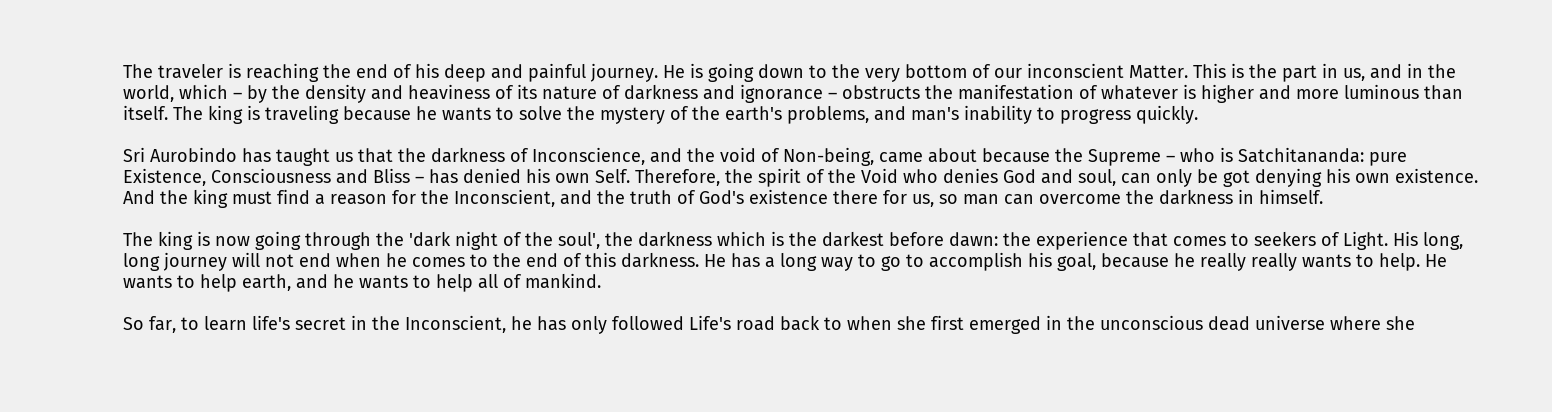The traveler is reaching the end of his deep and painful journey. He is going down to the very bottom of our inconscient Matter. This is the part in us, and in the world, which – by the density and heaviness of its nature of darkness and ignorance – obstructs the manifestation of whatever is higher and more luminous than itself. The king is traveling because he wants to solve the mystery of the earth's problems, and man's inability to progress quickly.

Sri Aurobindo has taught us that the darkness of Inconscience, and the void of Non-being, came about because the Supreme – who is Satchitananda: pure Existence, Consciousness and Bliss – has denied his own Self. Therefore, the spirit of the Void who denies God and soul, can only be got denying his own existence. And the king must find a reason for the Inconscient, and the truth of God's existence there for us, so man can overcome the darkness in himself.

The king is now going through the 'dark night of the soul', the darkness which is the darkest before dawn: the experience that comes to seekers of Light. His long, long journey will not end when he comes to the end of this darkness. He has a long way to go to accomplish his goal, because he really really wants to help. He wants to help earth, and he wants to help all of mankind.

So far, to learn life's secret in the Inconscient, he has only followed Life's road back to when she first emerged in the unconscious dead universe where she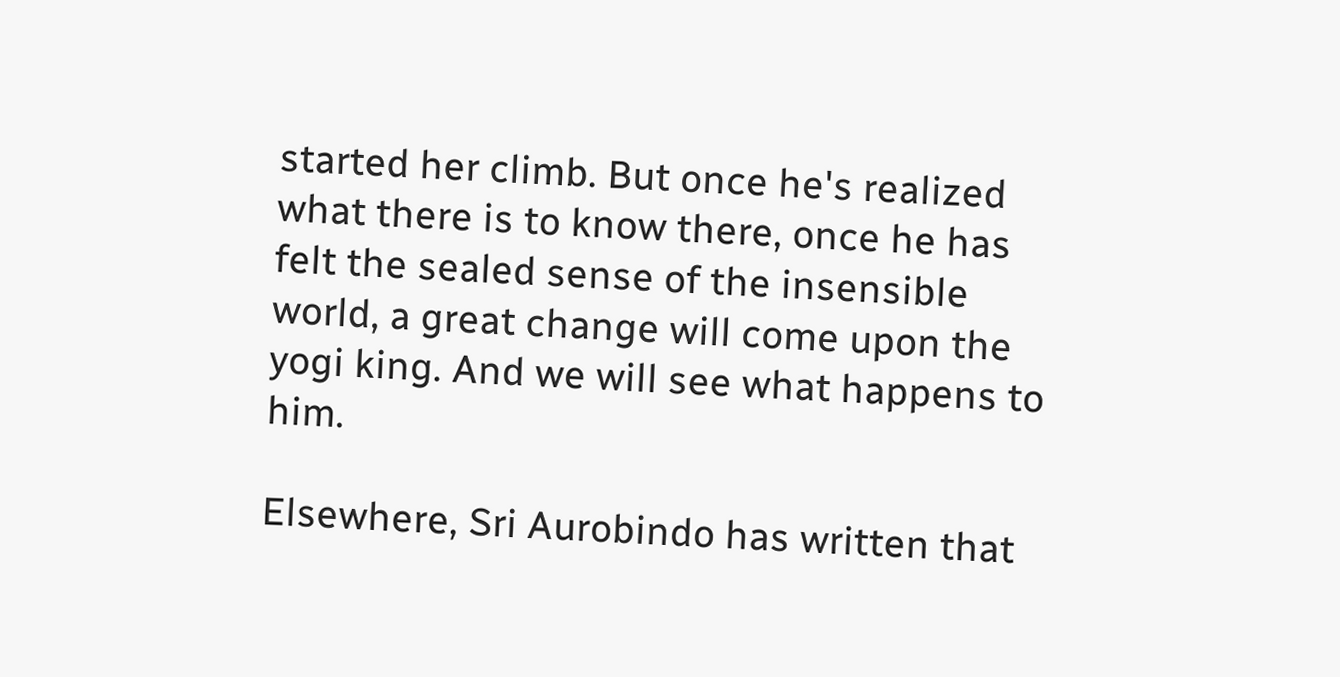started her climb. But once he's realized what there is to know there, once he has felt the sealed sense of the insensible world, a great change will come upon the yogi king. And we will see what happens to him.

Elsewhere, Sri Aurobindo has written that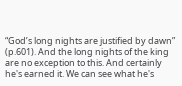“God’s long nights are justified by dawn” (p.601). And the long nights of the king are no exception to this. And certainly he's earned it. We can see what he's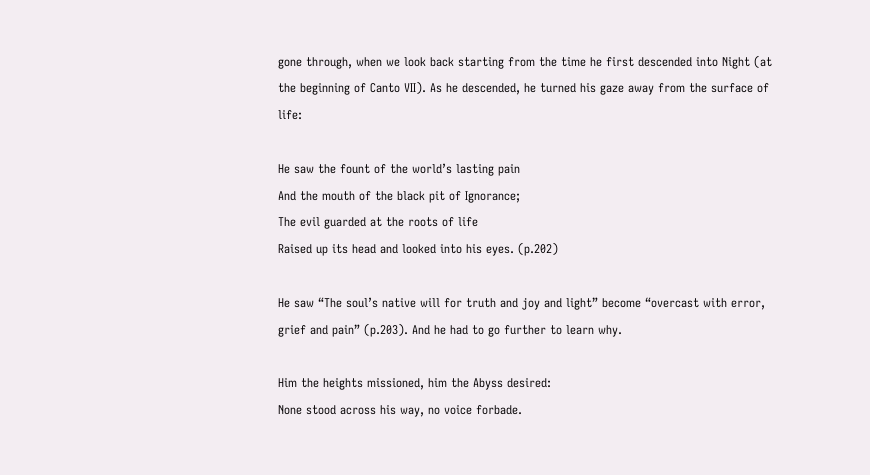gone through, when we look back starting from the time he first descended into Night (at the beginning of Canto VII). As he descended, he turned his gaze away from the surface of life:

He saw the fount of the world’s lasting pain
And the mouth of the black pit of Ignorance;
The evil guarded at the roots of life
Raised up its head and looked into his eyes. (p.202)

He saw “The soul’s native will for truth and joy and light” become “overcast with error, grief and pain” (p.203). And he had to go further to learn why.

Him the heights missioned, him the Abyss desired:
None stood across his way, no voice forbade.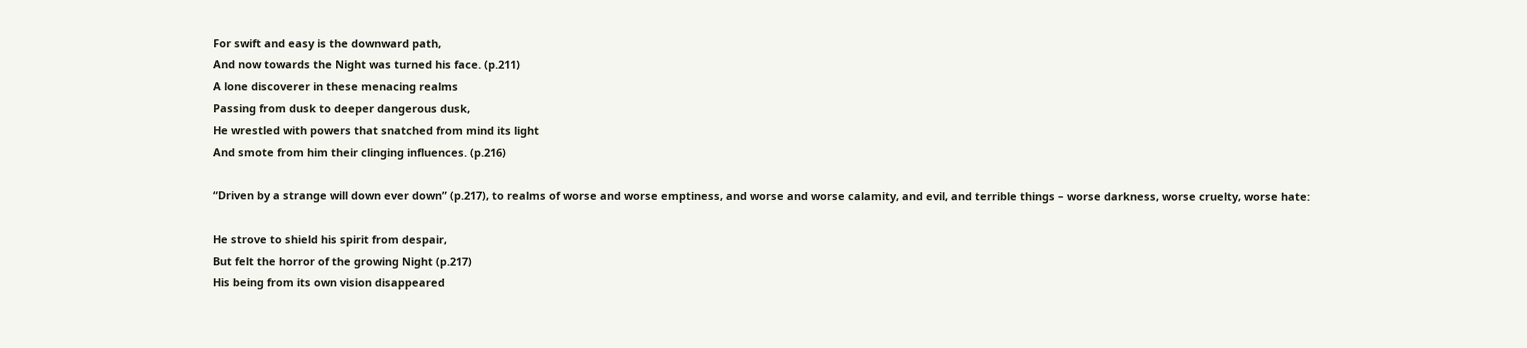For swift and easy is the downward path,
And now towards the Night was turned his face. (p.211)
A lone discoverer in these menacing realms
Passing from dusk to deeper dangerous dusk,
He wrestled with powers that snatched from mind its light
And smote from him their clinging influences. (p.216)

“Driven by a strange will down ever down” (p.217), to realms of worse and worse emptiness, and worse and worse calamity, and evil, and terrible things – worse darkness, worse cruelty, worse hate:

He strove to shield his spirit from despair,
But felt the horror of the growing Night (p.217)
His being from its own vision disappeared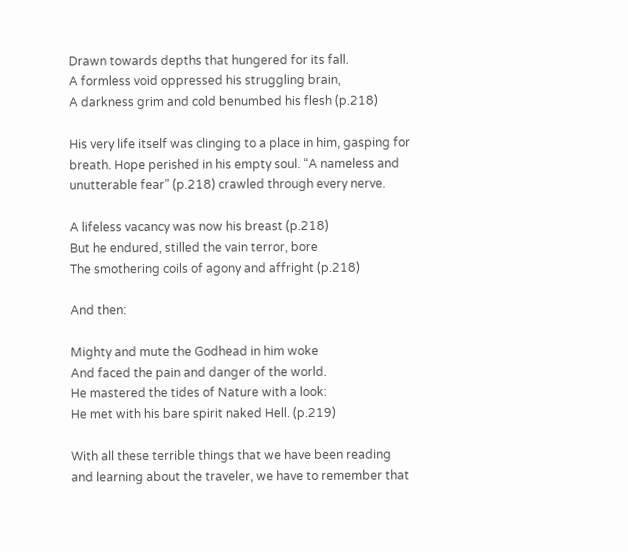Drawn towards depths that hungered for its fall.
A formless void oppressed his struggling brain,
A darkness grim and cold benumbed his flesh (p.218)

His very life itself was clinging to a place in him, gasping for breath. Hope perished in his empty soul. “A nameless and unutterable fear” (p.218) crawled through every nerve.

A lifeless vacancy was now his breast (p.218)
But he endured, stilled the vain terror, bore
The smothering coils of agony and affright (p.218)

And then:

Mighty and mute the Godhead in him woke
And faced the pain and danger of the world.
He mastered the tides of Nature with a look:
He met with his bare spirit naked Hell. (p.219)

With all these terrible things that we have been reading and learning about the traveler, we have to remember that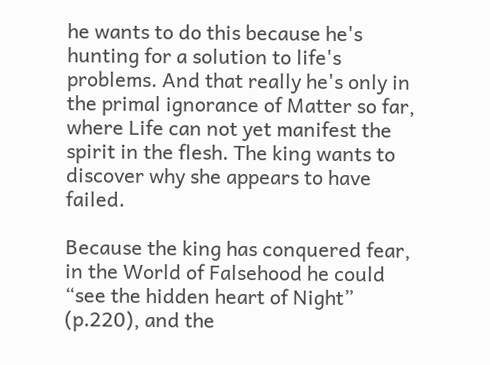he wants to do this because he's hunting for a solution to life's problems. And that really he's only in the primal ignorance of Matter so far, where Life can not yet manifest the spirit in the flesh. The king wants to discover why she appears to have failed.

Because the king has conquered fear, in the World of Falsehood he could “see the hidden heart of Night” (p.220), and the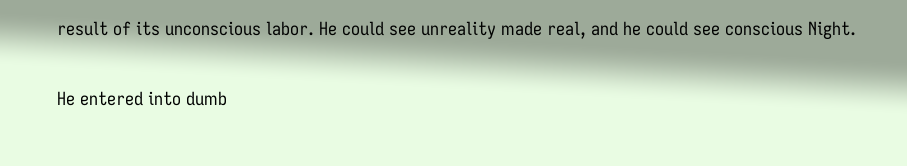result of its unconscious labor. He could see unreality made real, and he could see conscious Night.

He entered into dumb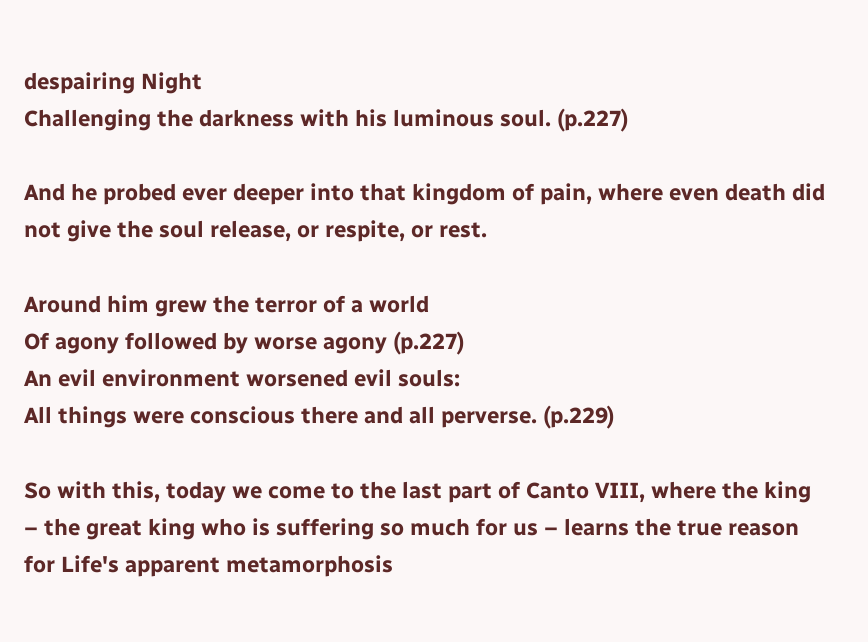despairing Night
Challenging the darkness with his luminous soul. (p.227)

And he probed ever deeper into that kingdom of pain, where even death did not give the soul release, or respite, or rest.

Around him grew the terror of a world
Of agony followed by worse agony (p.227)
An evil environment worsened evil souls:
All things were conscious there and all perverse. (p.229)

So with this, today we come to the last part of Canto VIII, where the king – the great king who is suffering so much for us – learns the true reason for Life's apparent metamorphosis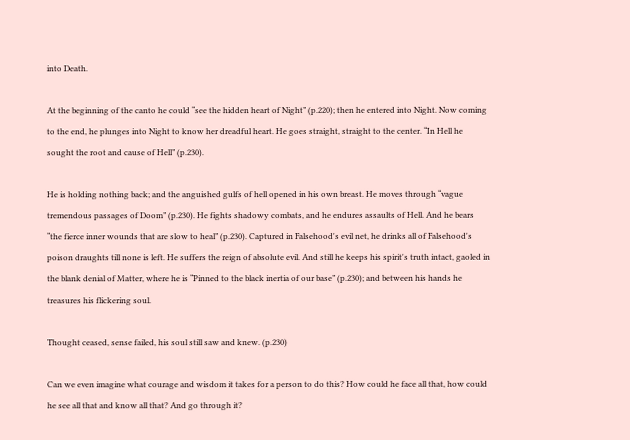into Death.

At the beginning of the canto he could “see the hidden heart of Night” (p.220); then he entered into Night. Now coming to the end, he plunges into Night to know her dreadful heart. He goes straight, straight to the center. “In Hell he sought the root and cause of Hell” (p.230).

He is holding nothing back; and the anguished gulfs of hell opened in his own breast. He moves through “vague tremendous passages of Doom” (p.230). He fights shadowy combats, and he endures assaults of Hell. And he bears “the fierce inner wounds that are slow to heal” (p.230). Captured in Falsehood's evil net, he drinks all of Falsehood's poison draughts till none is left. He suffers the reign of absolute evil. And still he keeps his spirit's truth intact, gaoled in the blank denial of Matter, where he is “Pinned to the black inertia of our base” (p.230); and between his hands he treasures his flickering soul.

Thought ceased, sense failed, his soul still saw and knew. (p.230)

Can we even imagine what courage and wisdom it takes for a person to do this? How could he face all that, how could he see all that and know all that? And go through it?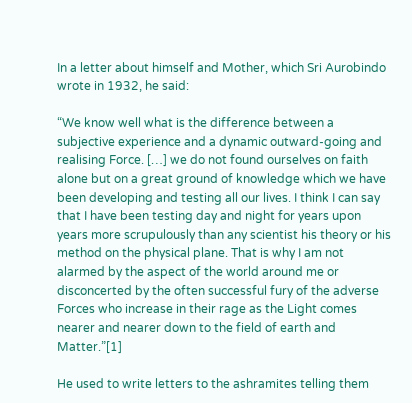In a letter about himself and Mother, which Sri Aurobindo wrote in 1932, he said:

“We know well what is the difference between a subjective experience and a dynamic outward-going and realising Force. […] we do not found ourselves on faith alone but on a great ground of knowledge which we have been developing and testing all our lives. I think I can say that I have been testing day and night for years upon years more scrupulously than any scientist his theory or his method on the physical plane. That is why I am not alarmed by the aspect of the world around me or disconcerted by the often successful fury of the adverse Forces who increase in their rage as the Light comes nearer and nearer down to the field of earth and Matter.”[1]

He used to write letters to the ashramites telling them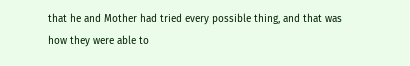that he and Mother had tried every possible thing, and that was how they were able to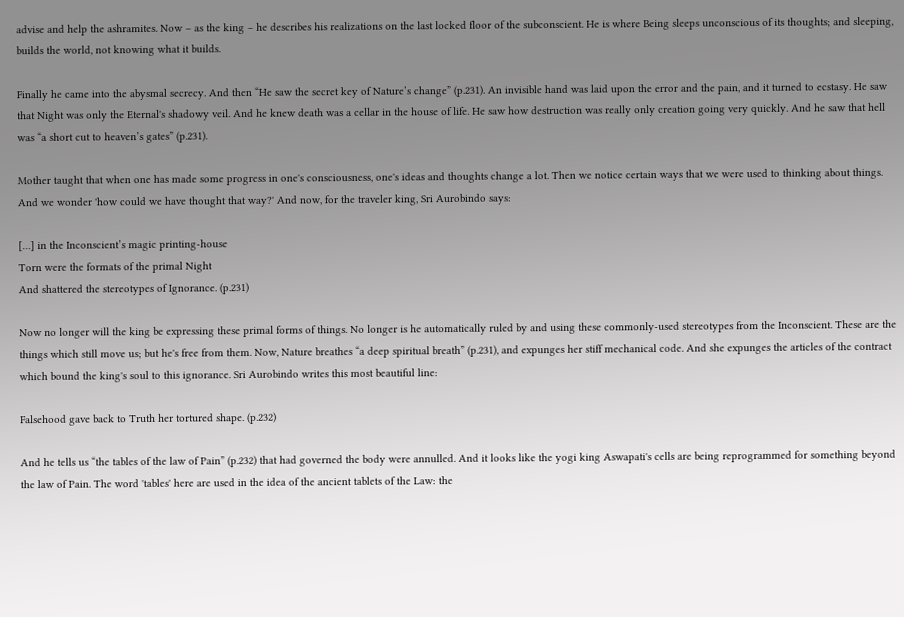advise and help the ashramites. Now – as the king – he describes his realizations on the last locked floor of the subconscient. He is where Being sleeps unconscious of its thoughts; and sleeping, builds the world, not knowing what it builds.

Finally he came into the abysmal secrecy. And then “He saw the secret key of Nature’s change” (p.231). An invisible hand was laid upon the error and the pain, and it turned to ecstasy. He saw that Night was only the Eternal's shadowy veil. And he knew death was a cellar in the house of life. He saw how destruction was really only creation going very quickly. And he saw that hell was “a short cut to heaven’s gates” (p.231).

Mother taught that when one has made some progress in one's consciousness, one's ideas and thoughts change a lot. Then we notice certain ways that we were used to thinking about things. And we wonder 'how could we have thought that way?' And now, for the traveler king, Sri Aurobindo says:

[…] in the Inconscient’s magic printing-house
Torn were the formats of the primal Night
And shattered the stereotypes of Ignorance. (p.231)

Now no longer will the king be expressing these primal forms of things. No longer is he automatically ruled by and using these commonly-used stereotypes from the Inconscient. These are the things which still move us; but he's free from them. Now, Nature breathes “a deep spiritual breath” (p.231), and expunges her stiff mechanical code. And she expunges the articles of the contract which bound the king's soul to this ignorance. Sri Aurobindo writes this most beautiful line:

Falsehood gave back to Truth her tortured shape. (p.232)

And he tells us “the tables of the law of Pain” (p.232) that had governed the body were annulled. And it looks like the yogi king Aswapati's cells are being reprogrammed for something beyond the law of Pain. The word 'tables' here are used in the idea of the ancient tablets of the Law: the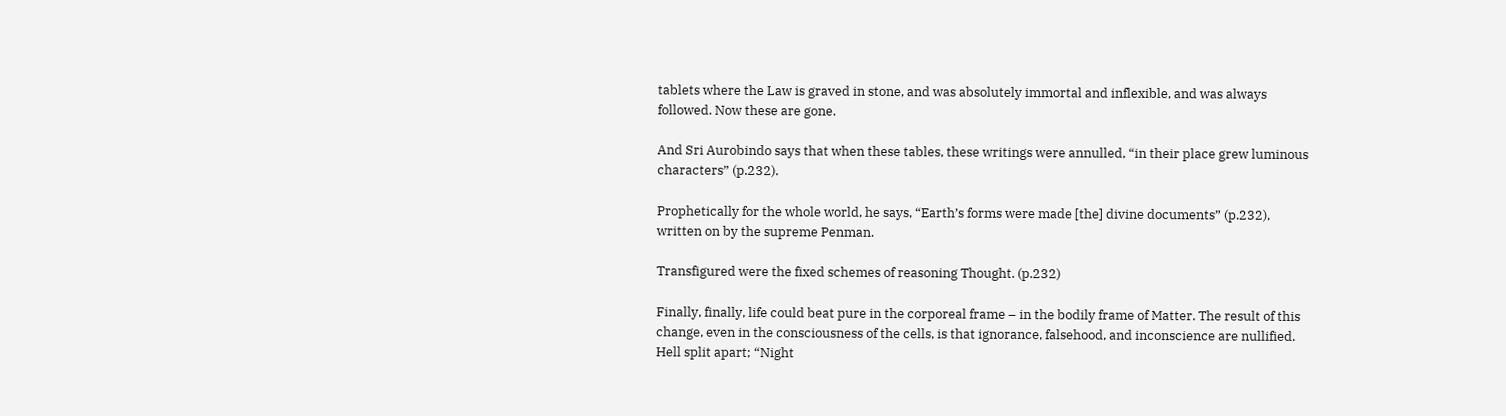tablets where the Law is graved in stone, and was absolutely immortal and inflexible, and was always followed. Now these are gone.

And Sri Aurobindo says that when these tables, these writings were annulled, “in their place grew luminous characters” (p.232).

Prophetically for the whole world, he says, “Earth’s forms were made [the] divine documents” (p.232), written on by the supreme Penman.

Transfigured were the fixed schemes of reasoning Thought. (p.232)

Finally, finally, life could beat pure in the corporeal frame – in the bodily frame of Matter. The result of this change, even in the consciousness of the cells, is that ignorance, falsehood, and inconscience are nullified. Hell split apart; “Night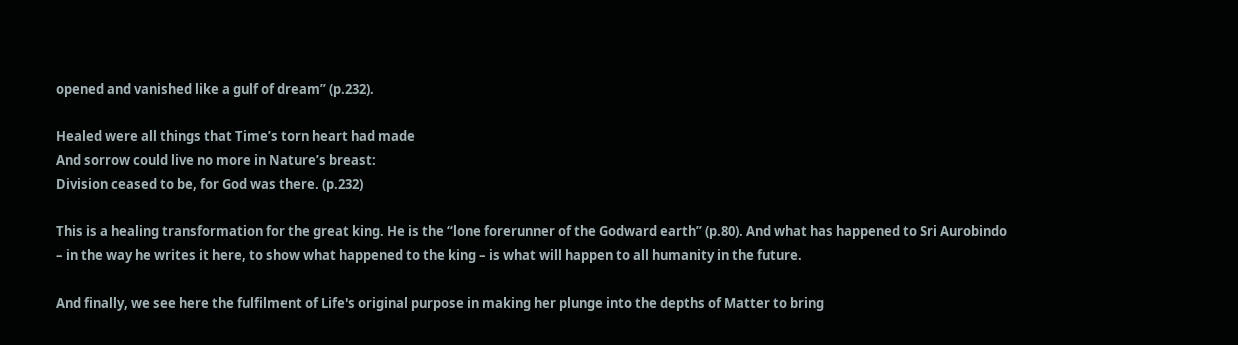opened and vanished like a gulf of dream” (p.232).

Healed were all things that Time’s torn heart had made
And sorrow could live no more in Nature’s breast:
Division ceased to be, for God was there. (p.232)

This is a healing transformation for the great king. He is the “lone forerunner of the Godward earth” (p.80). And what has happened to Sri Aurobindo – in the way he writes it here, to show what happened to the king – is what will happen to all humanity in the future.

And finally, we see here the fulfilment of Life's original purpose in making her plunge into the depths of Matter to bring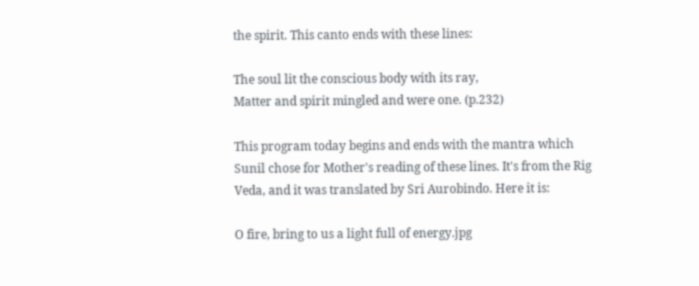the spirit. This canto ends with these lines:

The soul lit the conscious body with its ray,
Matter and spirit mingled and were one. (p.232)

This program today begins and ends with the mantra which Sunil chose for Mother's reading of these lines. It's from the Rig Veda, and it was translated by Sri Aurobindo. Here it is:

O fire, bring to us a light full of energy.jpg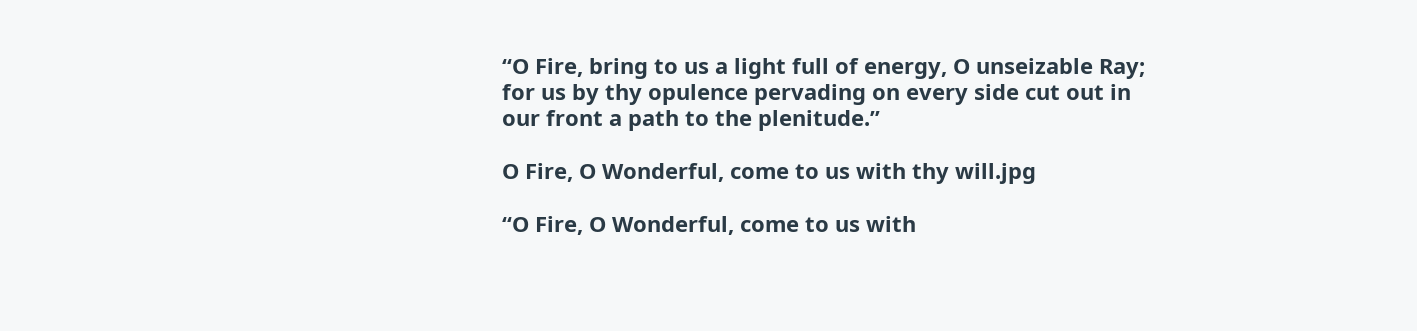“O Fire, bring to us a light full of energy, O unseizable Ray;
for us by thy opulence pervading on every side cut out in
our front a path to the plenitude.”

O Fire, O Wonderful, come to us with thy will.jpg

“O Fire, O Wonderful, come to us with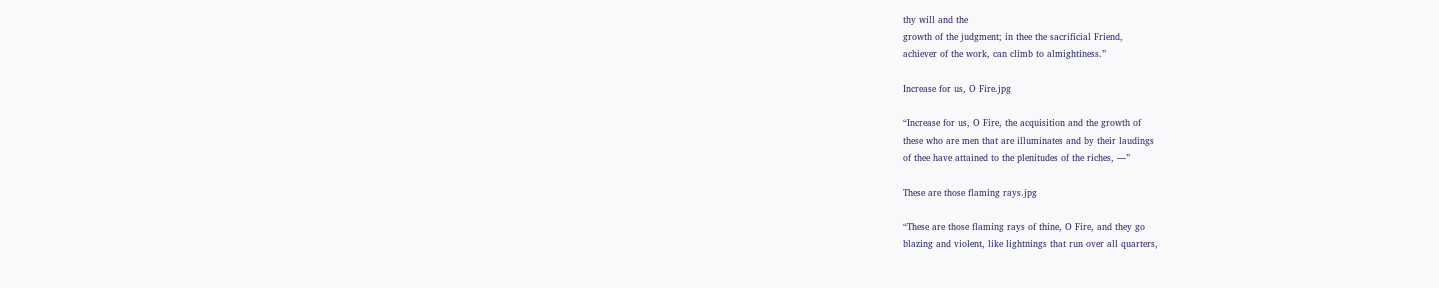thy will and the
growth of the judgment; in thee the sacrificial Friend,
achiever of the work, can climb to almightiness.”

Increase for us, O Fire.jpg

“Increase for us, O Fire, the acquisition and the growth of
these who are men that are illuminates and by their laudings
of thee have attained to the plenitudes of the riches, —”

These are those flaming rays.jpg

“These are those flaming rays of thine, O Fire, and they go
blazing and violent, like lightnings that run over all quarters,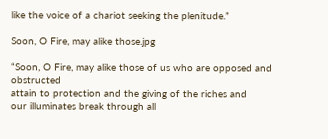like the voice of a chariot seeking the plenitude.”

Soon, O Fire, may alike those.jpg

“Soon, O Fire, may alike those of us who are opposed and obstructed
attain to protection and the giving of the riches and
our illuminates break through all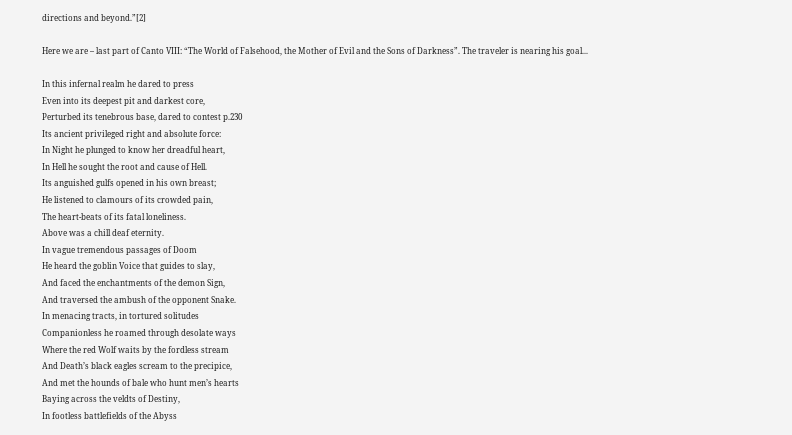directions and beyond.”[2]

Here we are – last part of Canto VIII: “The World of Falsehood, the Mother of Evil and the Sons of Darkness”. The traveler is nearing his goal...

In this infernal realm he dared to press
Even into its deepest pit and darkest core,
Perturbed its tenebrous base, dared to contest p.230
Its ancient privileged right and absolute force:
In Night he plunged to know her dreadful heart,
In Hell he sought the root and cause of Hell.
Its anguished gulfs opened in his own breast;
He listened to clamours of its crowded pain,
The heart-beats of its fatal loneliness.
Above was a chill deaf eternity.
In vague tremendous passages of Doom
He heard the goblin Voice that guides to slay,
And faced the enchantments of the demon Sign,
And traversed the ambush of the opponent Snake.
In menacing tracts, in tortured solitudes
Companionless he roamed through desolate ways
Where the red Wolf waits by the fordless stream
And Death’s black eagles scream to the precipice,
And met the hounds of bale who hunt men’s hearts
Baying across the veldts of Destiny,
In footless battlefields of the Abyss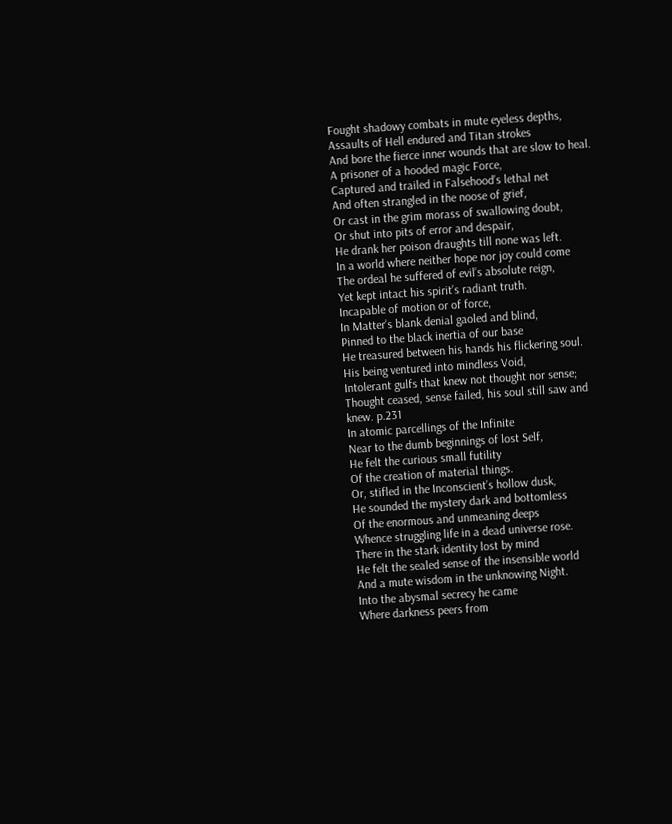Fought shadowy combats in mute eyeless depths,
Assaults of Hell endured and Titan strokes
And bore the fierce inner wounds that are slow to heal.
A prisoner of a hooded magic Force,
Captured and trailed in Falsehood’s lethal net
And often strangled in the noose of grief,
Or cast in the grim morass of swallowing doubt,
Or shut into pits of error and despair,
He drank her poison draughts till none was left.
In a world where neither hope nor joy could come
The ordeal he suffered of evil’s absolute reign,
Yet kept intact his spirit’s radiant truth.
Incapable of motion or of force,
In Matter’s blank denial gaoled and blind,
Pinned to the black inertia of our base
He treasured between his hands his flickering soul.
His being ventured into mindless Void,
Intolerant gulfs that knew not thought nor sense;
Thought ceased, sense failed, his soul still saw and knew. p.231
In atomic parcellings of the Infinite
Near to the dumb beginnings of lost Self,
He felt the curious small futility
Of the creation of material things.
Or, stifled in the Inconscient’s hollow dusk,
He sounded the mystery dark and bottomless
Of the enormous and unmeaning deeps
Whence struggling life in a dead universe rose.
There in the stark identity lost by mind
He felt the sealed sense of the insensible world
And a mute wisdom in the unknowing Night.
Into the abysmal secrecy he came
Where darkness peers from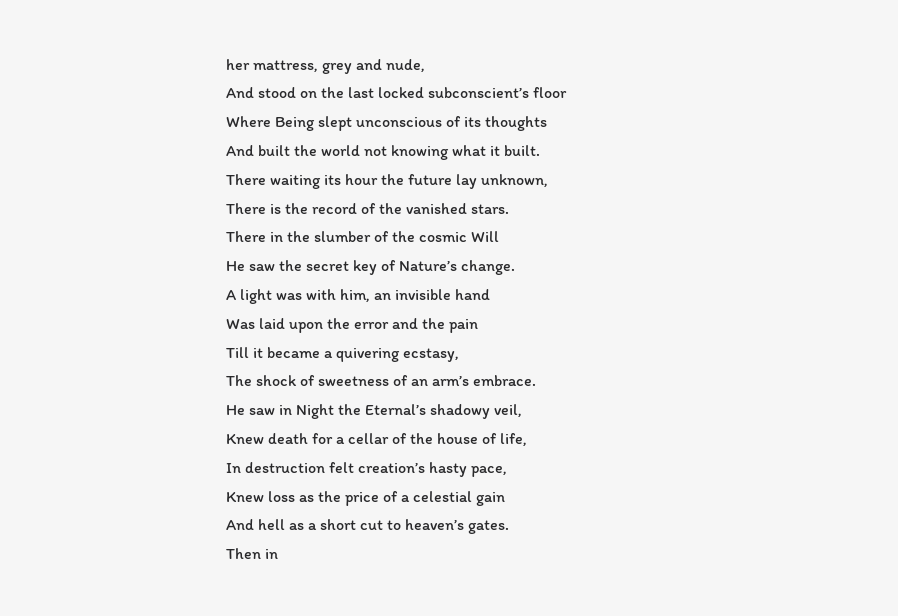her mattress, grey and nude,
And stood on the last locked subconscient’s floor
Where Being slept unconscious of its thoughts
And built the world not knowing what it built.
There waiting its hour the future lay unknown,
There is the record of the vanished stars.
There in the slumber of the cosmic Will
He saw the secret key of Nature’s change.
A light was with him, an invisible hand
Was laid upon the error and the pain
Till it became a quivering ecstasy,
The shock of sweetness of an arm’s embrace.
He saw in Night the Eternal’s shadowy veil,
Knew death for a cellar of the house of life,
In destruction felt creation’s hasty pace,
Knew loss as the price of a celestial gain
And hell as a short cut to heaven’s gates.
Then in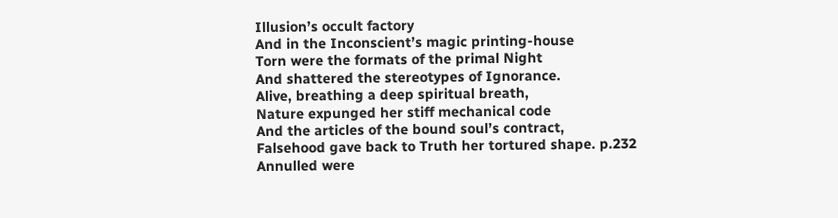Illusion’s occult factory
And in the Inconscient’s magic printing-house
Torn were the formats of the primal Night
And shattered the stereotypes of Ignorance.
Alive, breathing a deep spiritual breath,
Nature expunged her stiff mechanical code
And the articles of the bound soul’s contract,
Falsehood gave back to Truth her tortured shape. p.232
Annulled were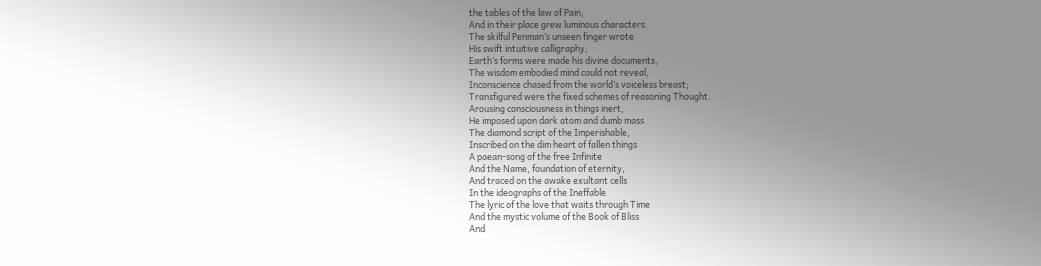the tables of the law of Pain,
And in their place grew luminous characters.
The skilful Penman’s unseen finger wrote
His swift intuitive calligraphy;
Earth’s forms were made his divine documents,
The wisdom embodied mind could not reveal,
Inconscience chased from the world’s voiceless breast;
Transfigured were the fixed schemes of reasoning Thought.
Arousing consciousness in things inert,
He imposed upon dark atom and dumb mass
The diamond script of the Imperishable,
Inscribed on the dim heart of fallen things
A paean-song of the free Infinite
And the Name, foundation of eternity,
And traced on the awake exultant cells
In the ideographs of the Ineffable
The lyric of the love that waits through Time
And the mystic volume of the Book of Bliss
And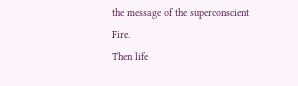the message of the superconscient Fire.
Then life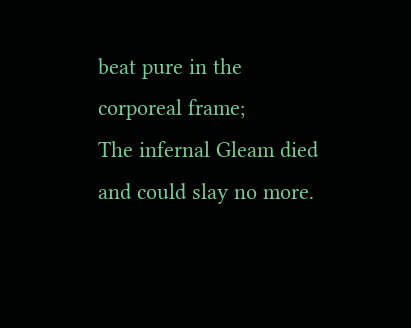beat pure in the corporeal frame;
The infernal Gleam died and could slay no more.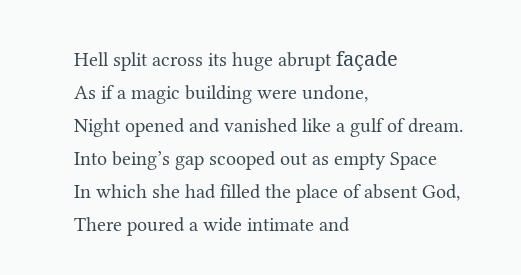Hell split across its huge abrupt façade
As if a magic building were undone,
Night opened and vanished like a gulf of dream.
Into being’s gap scooped out as empty Space
In which she had filled the place of absent God,
There poured a wide intimate and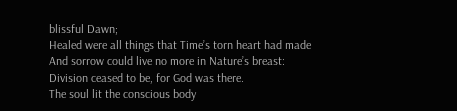blissful Dawn;
Healed were all things that Time’s torn heart had made
And sorrow could live no more in Nature’s breast:
Division ceased to be, for God was there.
The soul lit the conscious body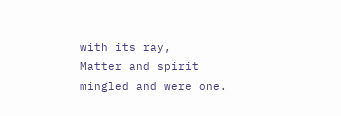with its ray,
Matter and spirit mingled and were one.